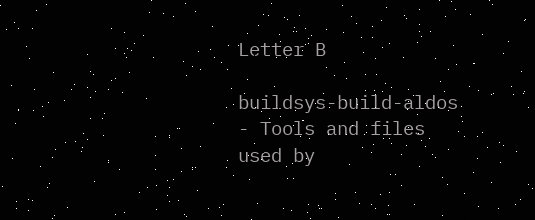Letter B

buildsys-build-aldos - Tools and files used by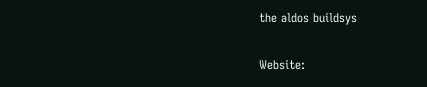the aldos buildsys

Website: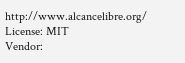http://www.alcancelibre.org/
License: MIT
Vendor: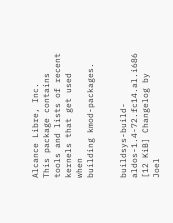Alcance Libre, Inc.
This package contains tools and lists of recent kernels that get used when
building kmod-packages.


buildsys-build-aldos-1.4-72.fc14.al.i686 [12 KiB] Changelog by Joel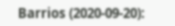Barrios (2020-09-20):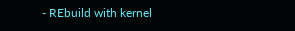- REbuild with kernel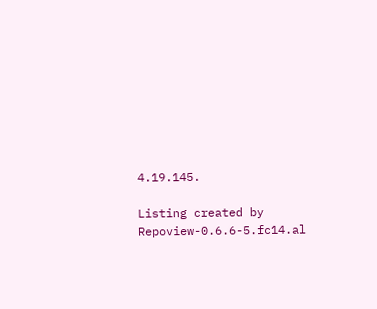4.19.145.

Listing created by Repoview-0.6.6-5.fc14.al